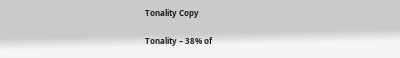Tonality Copy

Tonality – 38% of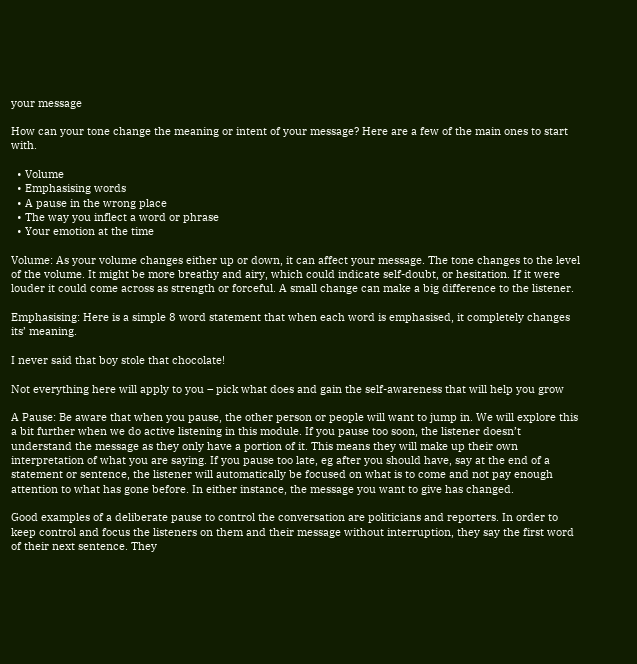your message

How can your tone change the meaning or intent of your message? Here are a few of the main ones to start with.

  • Volume
  • Emphasising words
  • A pause in the wrong place
  • The way you inflect a word or phrase
  • Your emotion at the time

Volume: As your volume changes either up or down, it can affect your message. The tone changes to the level of the volume. It might be more breathy and airy, which could indicate self-doubt, or hesitation. If it were louder it could come across as strength or forceful. A small change can make a big difference to the listener.

Emphasising: Here is a simple 8 word statement that when each word is emphasised, it completely changes its’ meaning.

I never said that boy stole that chocolate!

Not everything here will apply to you – pick what does and gain the self-awareness that will help you grow

A Pause: Be aware that when you pause, the other person or people will want to jump in. We will explore this a bit further when we do active listening in this module. If you pause too soon, the listener doesn’t understand the message as they only have a portion of it. This means they will make up their own interpretation of what you are saying. If you pause too late, eg after you should have, say at the end of a statement or sentence, the listener will automatically be focused on what is to come and not pay enough attention to what has gone before. In either instance, the message you want to give has changed.

Good examples of a deliberate pause to control the conversation are politicians and reporters. In order to keep control and focus the listeners on them and their message without interruption, they say the first word of their next sentence. They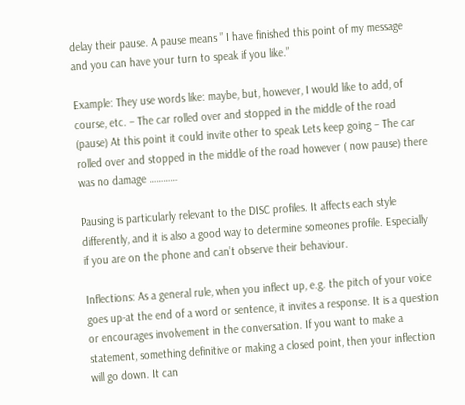delay their pause. A pause means ” I have finished this point of my message and you can have your turn to speak if you like.”

Example: They use words like: maybe, but, however, I would like to add, of course, etc. – The car rolled over and stopped in the middle of the road (pause) At this point it could invite other to speak Lets keep going – The car rolled over and stopped in the middle of the road however ( now pause) there was no damage …………

Pausing is particularly relevant to the DISC profiles. It affects each style differently, and it is also a good way to determine someones profile. Especially if you are on the phone and can’t observe their behaviour.

Inflections: As a general rule, when you inflect up, e.g. the pitch of your voice goes up-at the end of a word or sentence, it invites a response. It is a question or encourages involvement in the conversation. If you want to make a statement, something definitive or making a closed point, then your inflection will go down. It can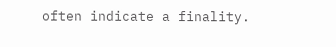often indicate a finality.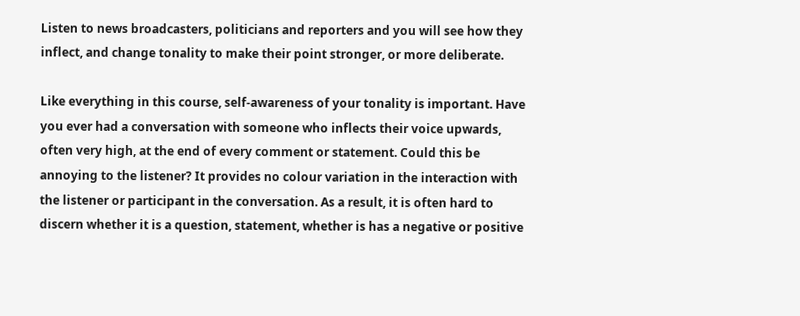Listen to news broadcasters, politicians and reporters and you will see how they inflect, and change tonality to make their point stronger, or more deliberate.

Like everything in this course, self-awareness of your tonality is important. Have you ever had a conversation with someone who inflects their voice upwards, often very high, at the end of every comment or statement. Could this be annoying to the listener? It provides no colour variation in the interaction with the listener or participant in the conversation. As a result, it is often hard to discern whether it is a question, statement, whether is has a negative or positive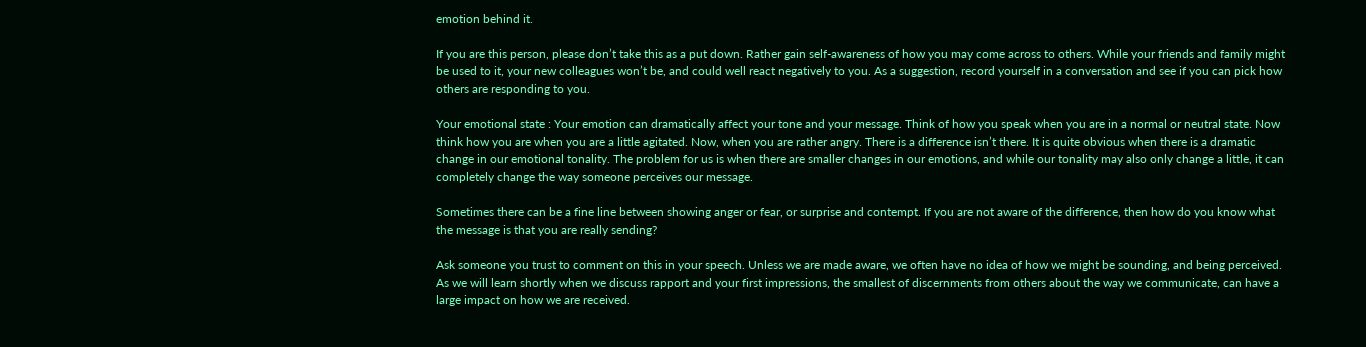emotion behind it.

If you are this person, please don’t take this as a put down. Rather gain self-awareness of how you may come across to others. While your friends and family might be used to it, your new colleagues won’t be, and could well react negatively to you. As a suggestion, record yourself in a conversation and see if you can pick how others are responding to you.

Your emotional state : Your emotion can dramatically affect your tone and your message. Think of how you speak when you are in a normal or neutral state. Now think how you are when you are a little agitated. Now, when you are rather angry. There is a difference isn’t there. It is quite obvious when there is a dramatic change in our emotional tonality. The problem for us is when there are smaller changes in our emotions, and while our tonality may also only change a little, it can completely change the way someone perceives our message.

Sometimes there can be a fine line between showing anger or fear, or surprise and contempt. If you are not aware of the difference, then how do you know what the message is that you are really sending?

Ask someone you trust to comment on this in your speech. Unless we are made aware, we often have no idea of how we might be sounding, and being perceived. As we will learn shortly when we discuss rapport and your first impressions, the smallest of discernments from others about the way we communicate, can have a large impact on how we are received.